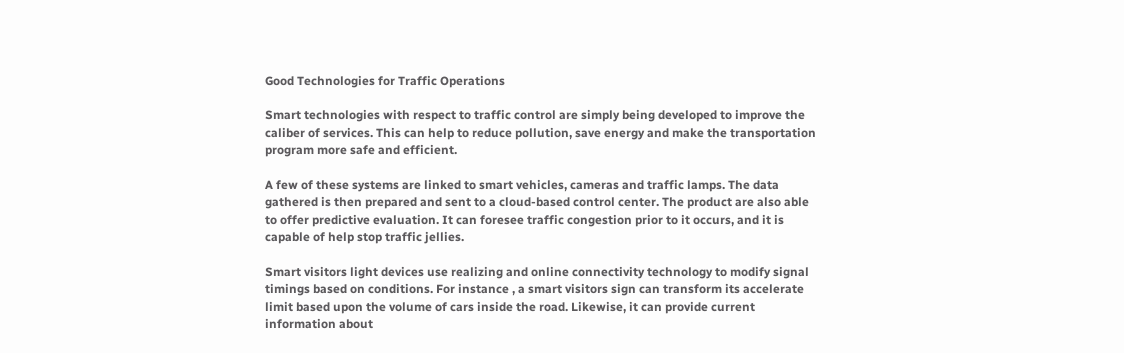Good Technologies for Traffic Operations

Smart technologies with respect to traffic control are simply being developed to improve the caliber of services. This can help to reduce pollution, save energy and make the transportation program more safe and efficient.

A few of these systems are linked to smart vehicles, cameras and traffic lamps. The data gathered is then prepared and sent to a cloud-based control center. The product are also able to offer predictive evaluation. It can foresee traffic congestion prior to it occurs, and it is capable of help stop traffic jellies.

Smart visitors light devices use realizing and online connectivity technology to modify signal timings based on conditions. For instance , a smart visitors sign can transform its accelerate limit based upon the volume of cars inside the road. Likewise, it can provide current information about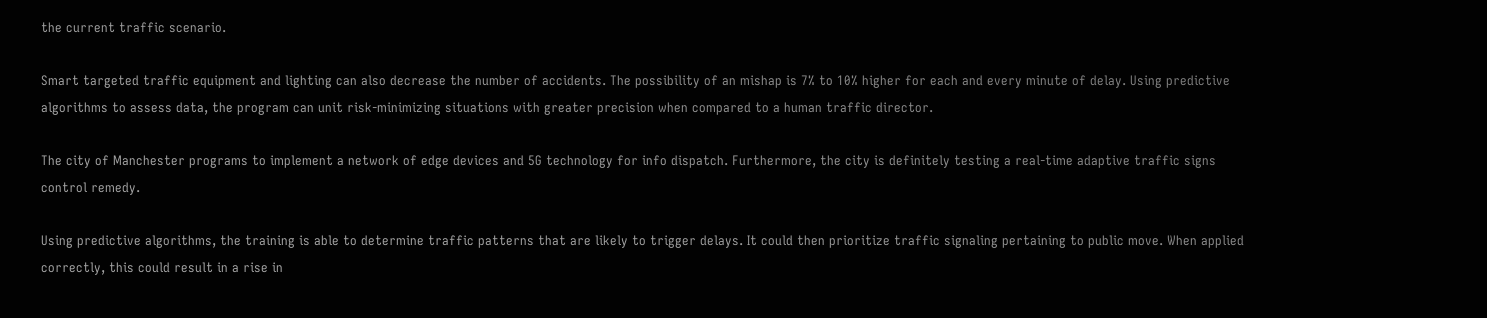the current traffic scenario.

Smart targeted traffic equipment and lighting can also decrease the number of accidents. The possibility of an mishap is 7% to 10% higher for each and every minute of delay. Using predictive algorithms to assess data, the program can unit risk-minimizing situations with greater precision when compared to a human traffic director.

The city of Manchester programs to implement a network of edge devices and 5G technology for info dispatch. Furthermore, the city is definitely testing a real-time adaptive traffic signs control remedy.

Using predictive algorithms, the training is able to determine traffic patterns that are likely to trigger delays. It could then prioritize traffic signaling pertaining to public move. When applied correctly, this could result in a rise in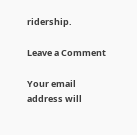ridership.

Leave a Comment

Your email address will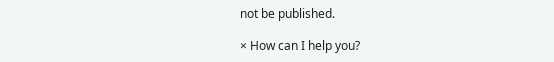not be published.

× How can I help you?